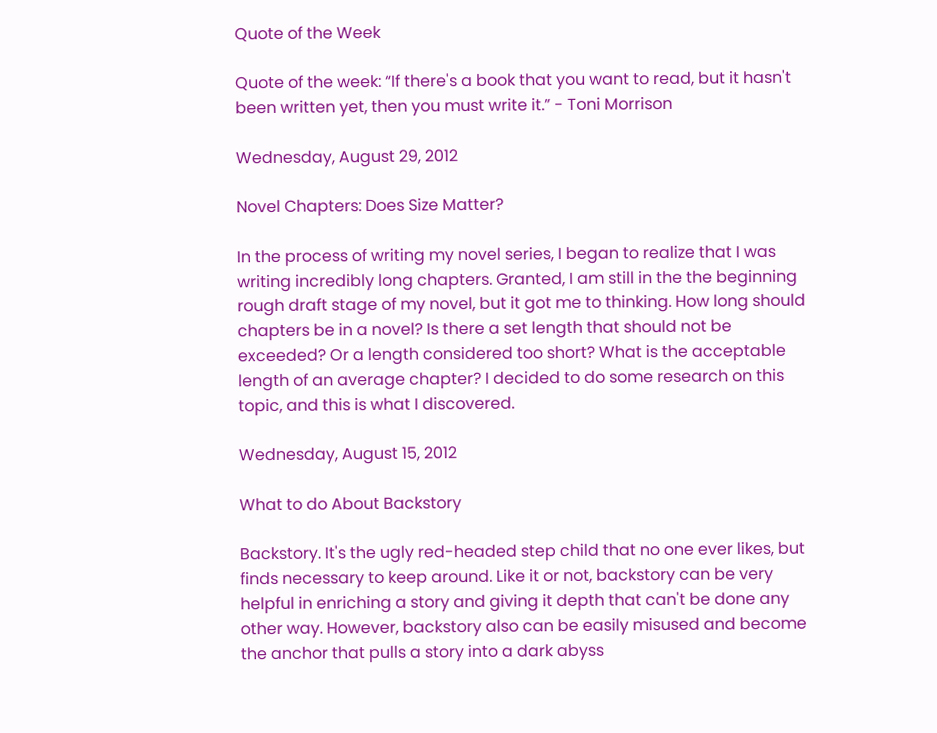Quote of the Week

Quote of the week: “If there's a book that you want to read, but it hasn't been written yet, then you must write it.” - Toni Morrison

Wednesday, August 29, 2012

Novel Chapters: Does Size Matter?

In the process of writing my novel series, I began to realize that I was writing incredibly long chapters. Granted, I am still in the the beginning rough draft stage of my novel, but it got me to thinking. How long should chapters be in a novel? Is there a set length that should not be exceeded? Or a length considered too short? What is the acceptable length of an average chapter? I decided to do some research on this topic, and this is what I discovered.

Wednesday, August 15, 2012

What to do About Backstory

Backstory. It's the ugly red-headed step child that no one ever likes, but finds necessary to keep around. Like it or not, backstory can be very helpful in enriching a story and giving it depth that can't be done any other way. However, backstory also can be easily misused and become the anchor that pulls a story into a dark abyss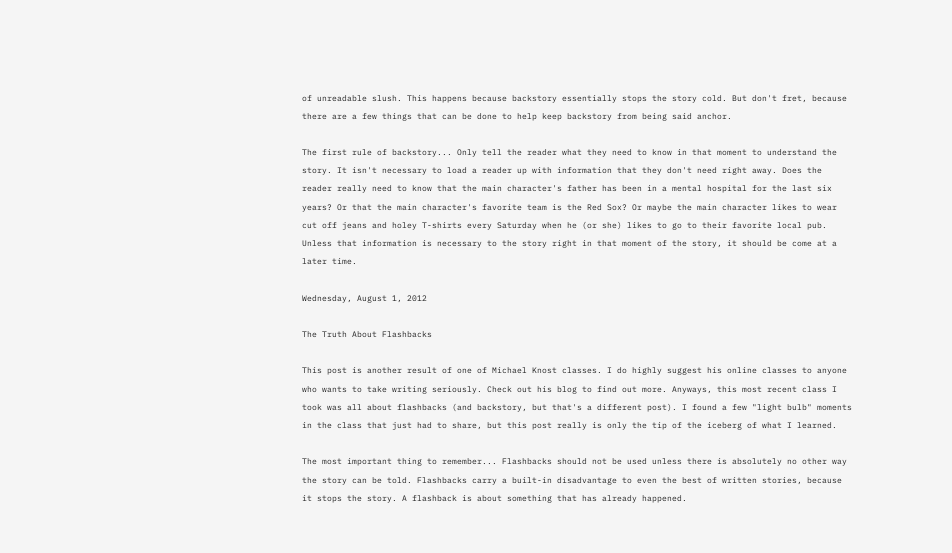of unreadable slush. This happens because backstory essentially stops the story cold. But don't fret, because there are a few things that can be done to help keep backstory from being said anchor.

The first rule of backstory... Only tell the reader what they need to know in that moment to understand the story. It isn't necessary to load a reader up with information that they don't need right away. Does the reader really need to know that the main character's father has been in a mental hospital for the last six years? Or that the main character's favorite team is the Red Sox? Or maybe the main character likes to wear cut off jeans and holey T-shirts every Saturday when he (or she) likes to go to their favorite local pub. Unless that information is necessary to the story right in that moment of the story, it should be come at a later time.

Wednesday, August 1, 2012

The Truth About Flashbacks

This post is another result of one of Michael Knost classes. I do highly suggest his online classes to anyone who wants to take writing seriously. Check out his blog to find out more. Anyways, this most recent class I took was all about flashbacks (and backstory, but that's a different post). I found a few "light bulb" moments in the class that just had to share, but this post really is only the tip of the iceberg of what I learned.

The most important thing to remember... Flashbacks should not be used unless there is absolutely no other way the story can be told. Flashbacks carry a built-in disadvantage to even the best of written stories, because it stops the story. A flashback is about something that has already happened.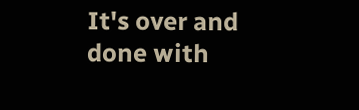It's over and done with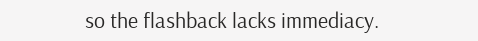so the flashback lacks immediacy.